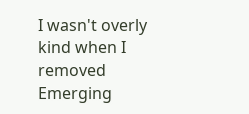I wasn't overly kind when I removed Emerging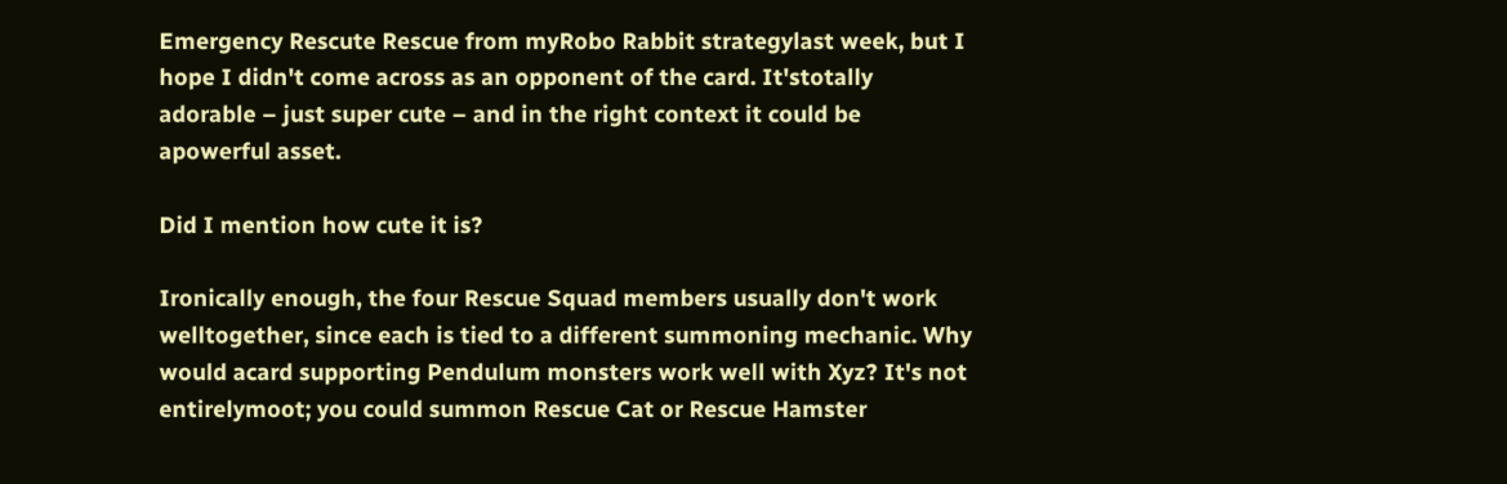Emergency Rescute Rescue from myRobo Rabbit strategylast week, but I hope I didn't come across as an opponent of the card. It'stotally adorable – just super cute – and in the right context it could be apowerful asset.

Did I mention how cute it is?

Ironically enough, the four Rescue Squad members usually don't work welltogether, since each is tied to a different summoning mechanic. Why would acard supporting Pendulum monsters work well with Xyz? It's not entirelymoot; you could summon Rescue Cat or Rescue Hamster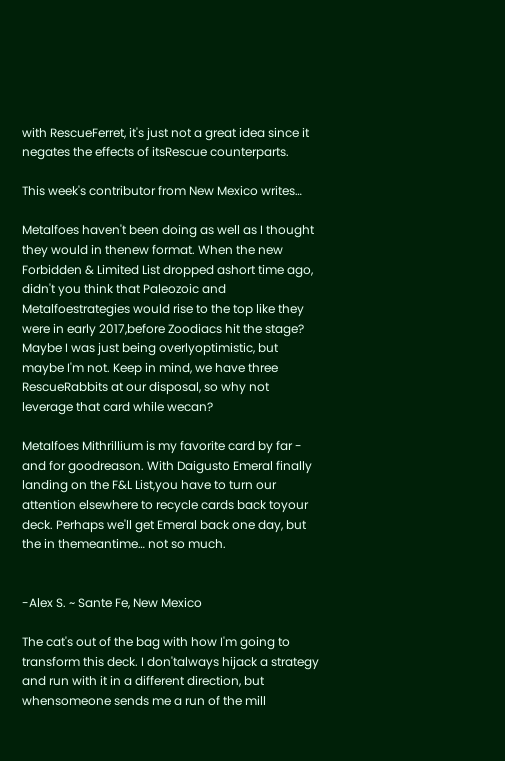with RescueFerret, it's just not a great idea since it negates the effects of itsRescue counterparts.

This week's contributor from New Mexico writes…

Metalfoes haven't been doing as well as I thought they would in thenew format. When the new Forbidden & Limited List dropped ashort time ago, didn't you think that Paleozoic and Metalfoestrategies would rise to the top like they were in early 2017,before Zoodiacs hit the stage? Maybe I was just being overlyoptimistic, but maybe I'm not. Keep in mind, we have three RescueRabbits at our disposal, so why not leverage that card while wecan?

Metalfoes Mithrillium is my favorite card by far - and for goodreason. With Daigusto Emeral finally landing on the F&L List,you have to turn our attention elsewhere to recycle cards back toyour deck. Perhaps we'll get Emeral back one day, but the in themeantime… not so much.


-Alex S. ~ Sante Fe, New Mexico

The cat's out of the bag with how I'm going to transform this deck. I don'talways hijack a strategy and run with it in a different direction, but whensomeone sends me a run of the mill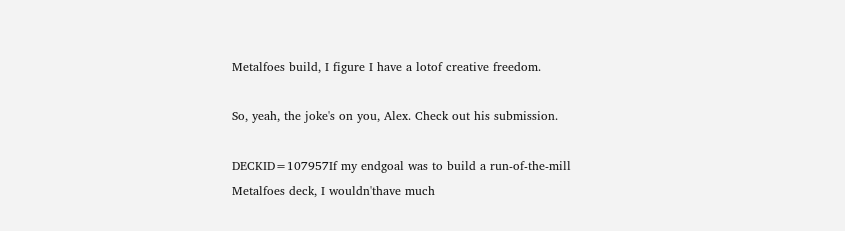Metalfoes build, I figure I have a lotof creative freedom.

So, yeah, the joke's on you, Alex. Check out his submission.

DECKID=107957If my endgoal was to build a run-of-the-mill Metalfoes deck, I wouldn'thave much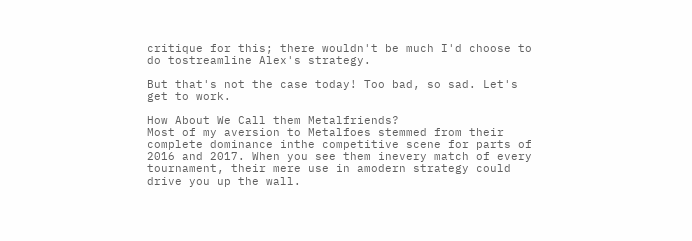critique for this; there wouldn't be much I'd choose to do tostreamline Alex's strategy.

But that's not the case today! Too bad, so sad. Let's get to work.

How About We Call them Metalfriends?
Most of my aversion to Metalfoes stemmed from their complete dominance inthe competitive scene for parts of 2016 and 2017. When you see them inevery match of every tournament, their mere use in amodern strategy could drive you up the wall.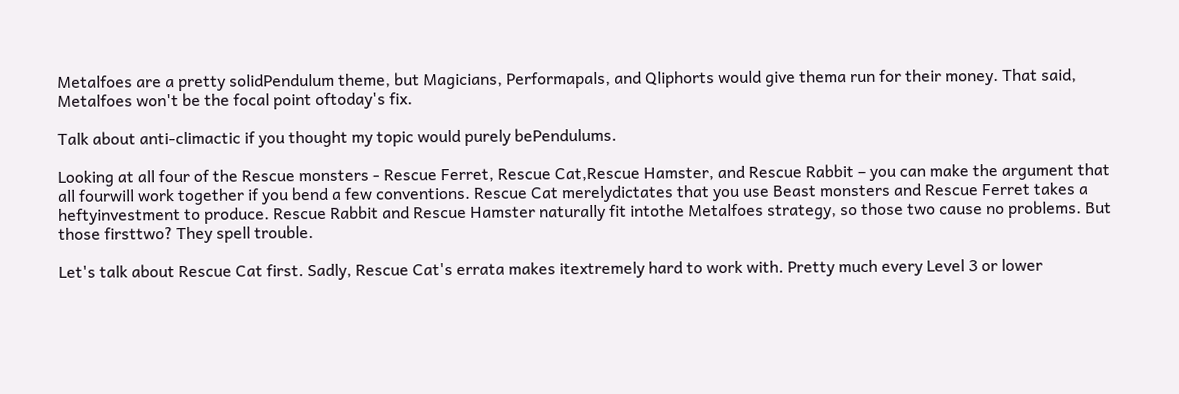Metalfoes are a pretty solidPendulum theme, but Magicians, Performapals, and Qliphorts would give thema run for their money. That said, Metalfoes won't be the focal point oftoday's fix.

Talk about anti-climactic if you thought my topic would purely bePendulums.

Looking at all four of the Rescue monsters - Rescue Ferret, Rescue Cat,Rescue Hamster, and Rescue Rabbit – you can make the argument that all fourwill work together if you bend a few conventions. Rescue Cat merelydictates that you use Beast monsters and Rescue Ferret takes a heftyinvestment to produce. Rescue Rabbit and Rescue Hamster naturally fit intothe Metalfoes strategy, so those two cause no problems. But those firsttwo? They spell trouble.

Let's talk about Rescue Cat first. Sadly, Rescue Cat's errata makes itextremely hard to work with. Pretty much every Level 3 or lower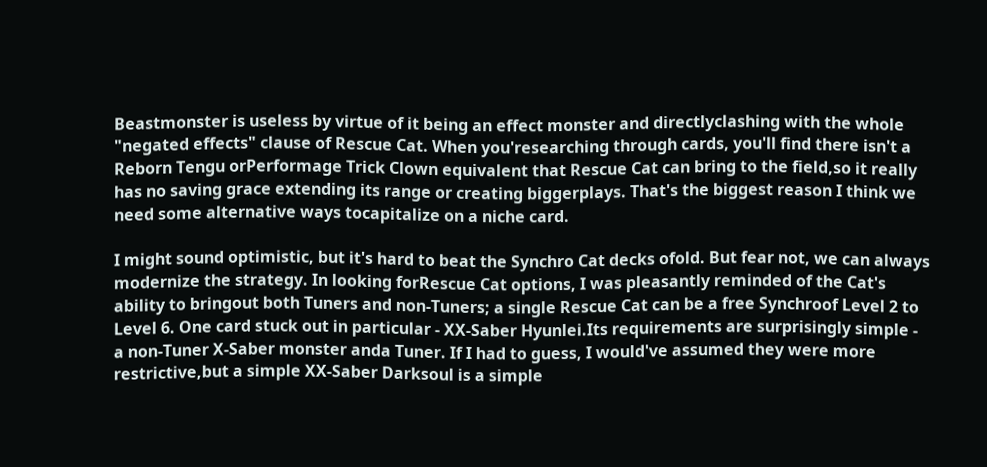Beastmonster is useless by virtue of it being an effect monster and directlyclashing with the whole "negated effects" clause of Rescue Cat. When you'researching through cards, you'll find there isn't a Reborn Tengu orPerformage Trick Clown equivalent that Rescue Cat can bring to the field,so it really has no saving grace extending its range or creating biggerplays. That's the biggest reason I think we need some alternative ways tocapitalize on a niche card.

I might sound optimistic, but it's hard to beat the Synchro Cat decks ofold. But fear not, we can always modernize the strategy. In looking forRescue Cat options, I was pleasantly reminded of the Cat's ability to bringout both Tuners and non-Tuners; a single Rescue Cat can be a free Synchroof Level 2 to Level 6. One card stuck out in particular - XX-Saber Hyunlei.Its requirements are surprisingly simple - a non-Tuner X-Saber monster anda Tuner. If I had to guess, I would've assumed they were more restrictive,but a simple XX-Saber Darksoul is a simple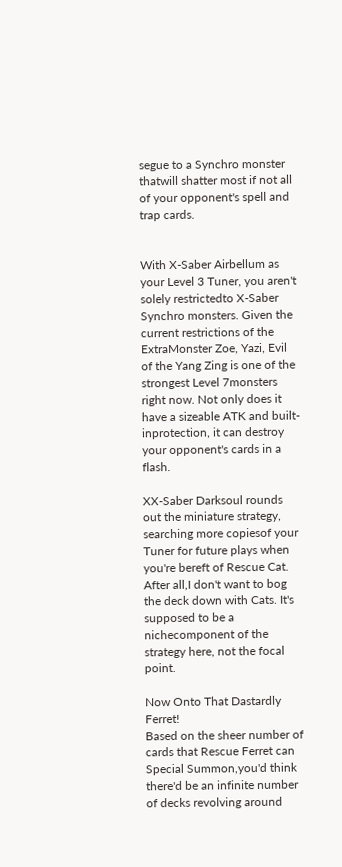segue to a Synchro monster thatwill shatter most if not all of your opponent's spell and trap cards.


With X-Saber Airbellum as your Level 3 Tuner, you aren't solely restrictedto X-Saber Synchro monsters. Given the current restrictions of the ExtraMonster Zoe, Yazi, Evil of the Yang Zing is one of the strongest Level 7monsters right now. Not only does it have a sizeable ATK and built-inprotection, it can destroy your opponent's cards in a flash.

XX-Saber Darksoul rounds out the miniature strategy, searching more copiesof your Tuner for future plays when you're bereft of Rescue Cat. After all,I don't want to bog the deck down with Cats. It's supposed to be a nichecomponent of the strategy here, not the focal point.

Now Onto That Dastardly Ferret!
Based on the sheer number of cards that Rescue Ferret can Special Summon,you'd think there'd be an infinite number of decks revolving around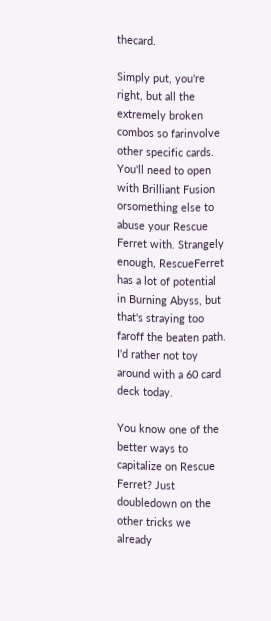thecard.

Simply put, you're right, but all the extremely broken combos so farinvolve other specific cards. You'll need to open with Brilliant Fusion orsomething else to abuse your Rescue Ferret with. Strangely enough, RescueFerret has a lot of potential in Burning Abyss, but that's straying too faroff the beaten path. I'd rather not toy around with a 60 card deck today.

You know one of the better ways to capitalize on Rescue Ferret? Just doubledown on the other tricks we already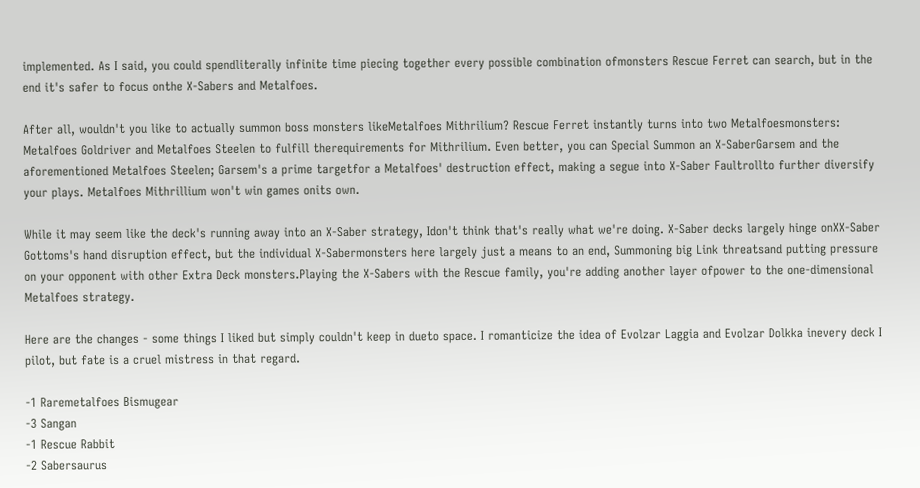implemented. As I said, you could spendliterally infinite time piecing together every possible combination ofmonsters Rescue Ferret can search, but in the end it's safer to focus onthe X-Sabers and Metalfoes.

After all, wouldn't you like to actually summon boss monsters likeMetalfoes Mithrilium? Rescue Ferret instantly turns into two Metalfoesmonsters: Metalfoes Goldriver and Metalfoes Steelen to fulfill therequirements for Mithrilium. Even better, you can Special Summon an X-SaberGarsem and the aforementioned Metalfoes Steelen; Garsem's a prime targetfor a Metalfoes' destruction effect, making a segue into X-Saber Faultrollto further diversify your plays. Metalfoes Mithrillium won't win games onits own.

While it may seem like the deck's running away into an X-Saber strategy, Idon't think that's really what we're doing. X-Saber decks largely hinge onXX-Saber Gottoms's hand disruption effect, but the individual X-Sabermonsters here largely just a means to an end, Summoning big Link threatsand putting pressure on your opponent with other Extra Deck monsters.Playing the X-Sabers with the Rescue family, you're adding another layer ofpower to the one-dimensional Metalfoes strategy.

Here are the changes - some things I liked but simply couldn't keep in dueto space. I romanticize the idea of Evolzar Laggia and Evolzar Dolkka inevery deck I pilot, but fate is a cruel mistress in that regard.

-1 Raremetalfoes Bismugear
-3 Sangan
-1 Rescue Rabbit
-2 Sabersaurus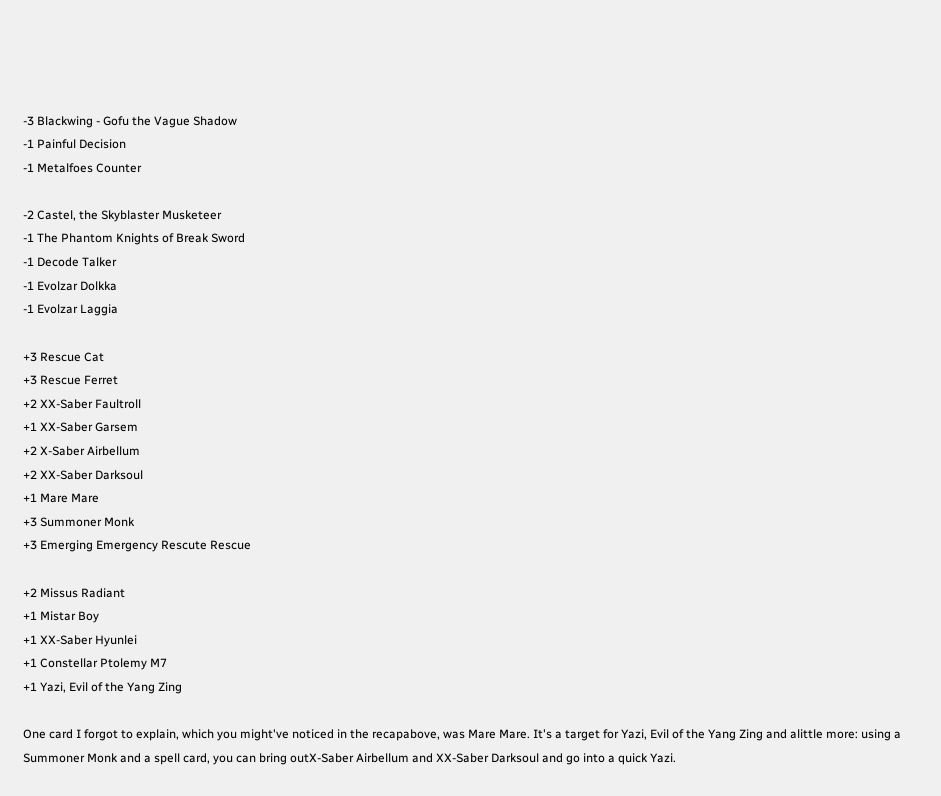-3 Blackwing - Gofu the Vague Shadow
-1 Painful Decision
-1 Metalfoes Counter

-2 Castel, the Skyblaster Musketeer
-1 The Phantom Knights of Break Sword
-1 Decode Talker
-1 Evolzar Dolkka
-1 Evolzar Laggia

+3 Rescue Cat
+3 Rescue Ferret
+2 XX-Saber Faultroll
+1 XX-Saber Garsem
+2 X-Saber Airbellum
+2 XX-Saber Darksoul
+1 Mare Mare
+3 Summoner Monk
+3 Emerging Emergency Rescute Rescue

+2 Missus Radiant
+1 Mistar Boy
+1 XX-Saber Hyunlei
+1 Constellar Ptolemy M7
+1 Yazi, Evil of the Yang Zing

One card I forgot to explain, which you might've noticed in the recapabove, was Mare Mare. It's a target for Yazi, Evil of the Yang Zing and alittle more: using a Summoner Monk and a spell card, you can bring outX-Saber Airbellum and XX-Saber Darksoul and go into a quick Yazi.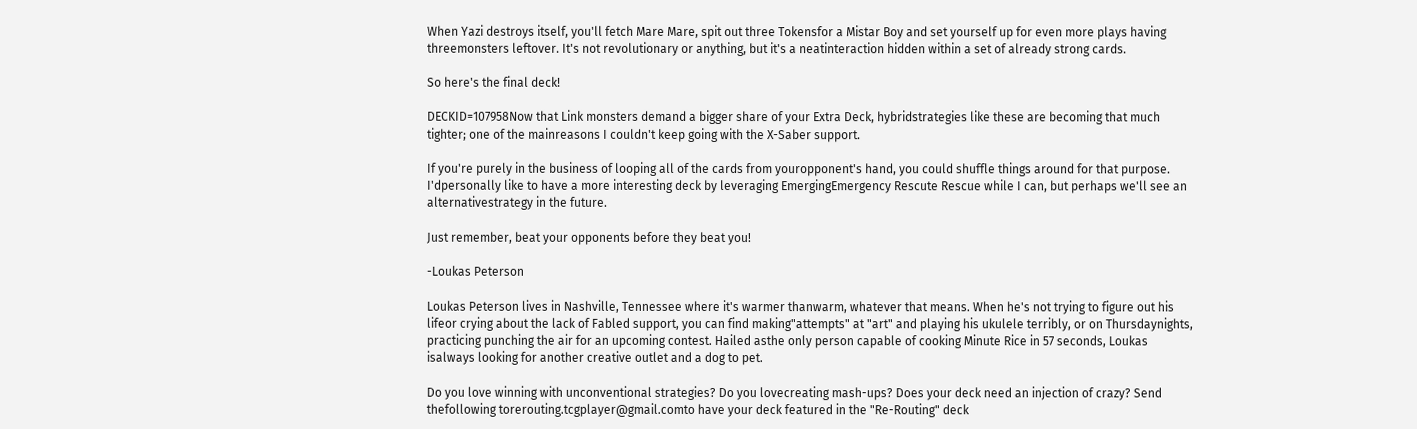When Yazi destroys itself, you'll fetch Mare Mare, spit out three Tokensfor a Mistar Boy and set yourself up for even more plays having threemonsters leftover. It's not revolutionary or anything, but it's a neatinteraction hidden within a set of already strong cards.

So here's the final deck!

DECKID=107958Now that Link monsters demand a bigger share of your Extra Deck, hybridstrategies like these are becoming that much tighter; one of the mainreasons I couldn't keep going with the X-Saber support.

If you're purely in the business of looping all of the cards from youropponent's hand, you could shuffle things around for that purpose. I'dpersonally like to have a more interesting deck by leveraging EmergingEmergency Rescute Rescue while I can, but perhaps we'll see an alternativestrategy in the future.

Just remember, beat your opponents before they beat you!

-Loukas Peterson

Loukas Peterson lives in Nashville, Tennessee where it's warmer thanwarm, whatever that means. When he's not trying to figure out his lifeor crying about the lack of Fabled support, you can find making"attempts" at "art" and playing his ukulele terribly, or on Thursdaynights, practicing punching the air for an upcoming contest. Hailed asthe only person capable of cooking Minute Rice in 57 seconds, Loukas isalways looking for another creative outlet and a dog to pet.

Do you love winning with unconventional strategies? Do you lovecreating mash-ups? Does your deck need an injection of crazy? Send thefollowing torerouting.tcgplayer@gmail.comto have your deck featured in the "Re-Routing" deck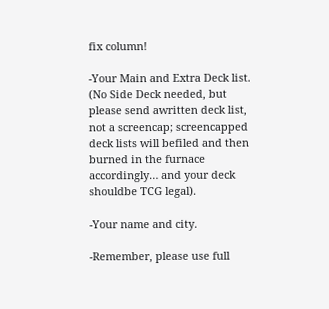fix column!

-Your Main and Extra Deck list. (No Side Deck needed, but please send awritten deck list, not a screencap; screencapped deck lists will befiled and then burned in the furnace accordingly… and your deck shouldbe TCG legal).

-Your name and city.

-Remember, please use full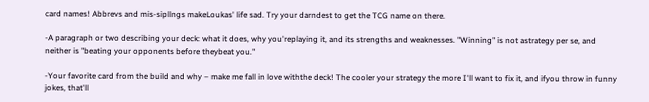card names! Abbrevs and mis-sipllngs makeLoukas' life sad. Try your darndest to get the TCG name on there.

-A paragraph or two describing your deck: what it does, why you'replaying it, and its strengths and weaknesses. "Winning" is not astrategy per se, and neither is "beating your opponents before theybeat you."

-Your favorite card from the build and why – make me fall in love withthe deck! The cooler your strategy the more I'll want to fix it, and ifyou throw in funny jokes, that'll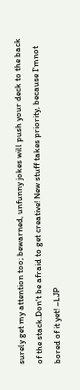surely get my attention too; bewarned, unfunny jokes will push your deck to the back of the stack.Don't be afraid to get creative! New stuff takes priority, because I'mnot bored of it yet! –LJP